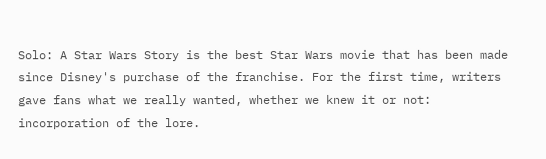Solo: A Star Wars Story is the best Star Wars movie that has been made since Disney's purchase of the franchise. For the first time, writers gave fans what we really wanted, whether we knew it or not: incorporation of the lore.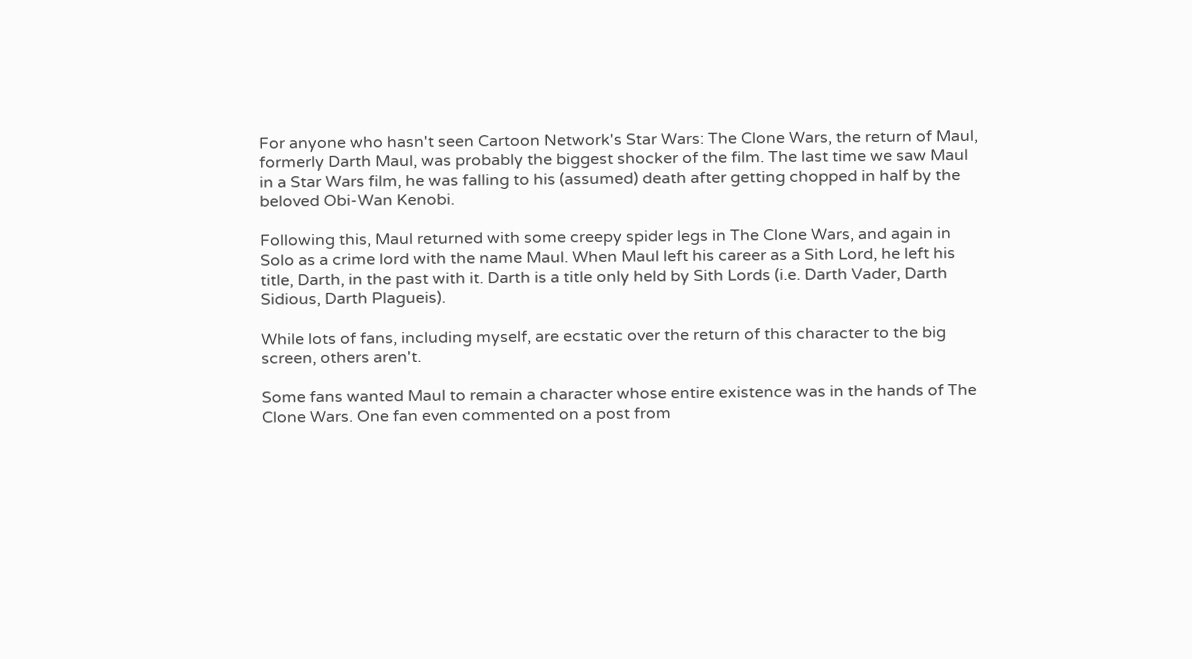For anyone who hasn't seen Cartoon Network's Star Wars: The Clone Wars, the return of Maul, formerly Darth Maul, was probably the biggest shocker of the film. The last time we saw Maul in a Star Wars film, he was falling to his (assumed) death after getting chopped in half by the beloved Obi-Wan Kenobi.

Following this, Maul returned with some creepy spider legs in The Clone Wars, and again in Solo as a crime lord with the name Maul. When Maul left his career as a Sith Lord, he left his title, Darth, in the past with it. Darth is a title only held by Sith Lords (i.e. Darth Vader, Darth Sidious, Darth Plagueis).

While lots of fans, including myself, are ecstatic over the return of this character to the big screen, others aren't.

Some fans wanted Maul to remain a character whose entire existence was in the hands of The Clone Wars. One fan even commented on a post from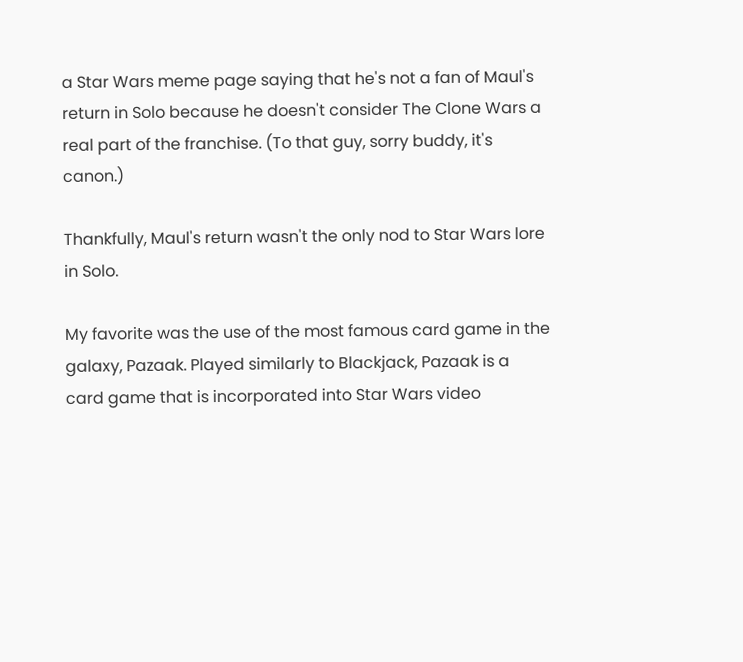a Star Wars meme page saying that he's not a fan of Maul's return in Solo because he doesn't consider The Clone Wars a real part of the franchise. (To that guy, sorry buddy, it's canon.)

Thankfully, Maul's return wasn't the only nod to Star Wars lore in Solo.

My favorite was the use of the most famous card game in the galaxy, Pazaak. Played similarly to Blackjack, Pazaak is a card game that is incorporated into Star Wars video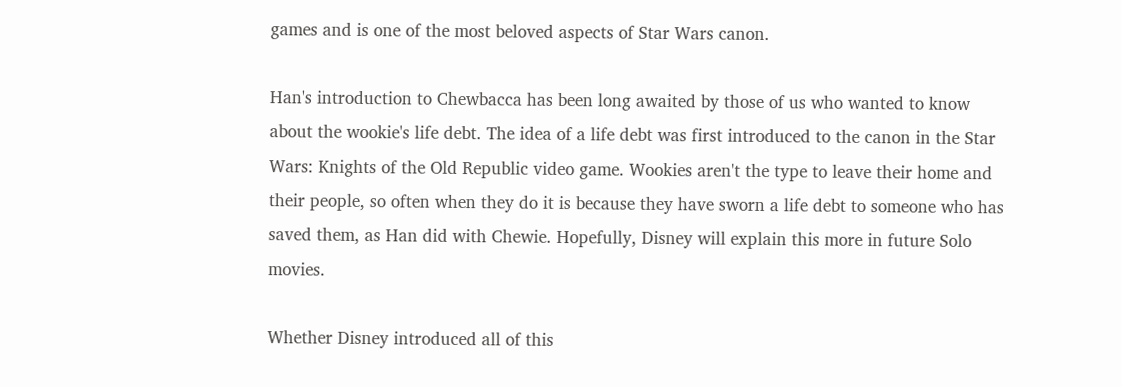games and is one of the most beloved aspects of Star Wars canon.

Han's introduction to Chewbacca has been long awaited by those of us who wanted to know about the wookie's life debt. The idea of a life debt was first introduced to the canon in the Star Wars: Knights of the Old Republic video game. Wookies aren't the type to leave their home and their people, so often when they do it is because they have sworn a life debt to someone who has saved them, as Han did with Chewie. Hopefully, Disney will explain this more in future Solo movies.

Whether Disney introduced all of this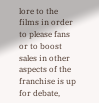lore to the films in order to please fans or to boost sales in other aspects of the franchise is up for debate,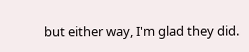but either way, I'm glad they did.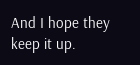And I hope they keep it up.